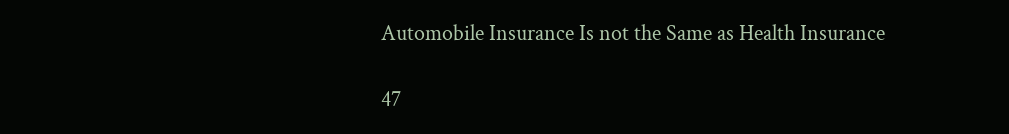Automobile Insurance Is not the Same as Health Insurance

47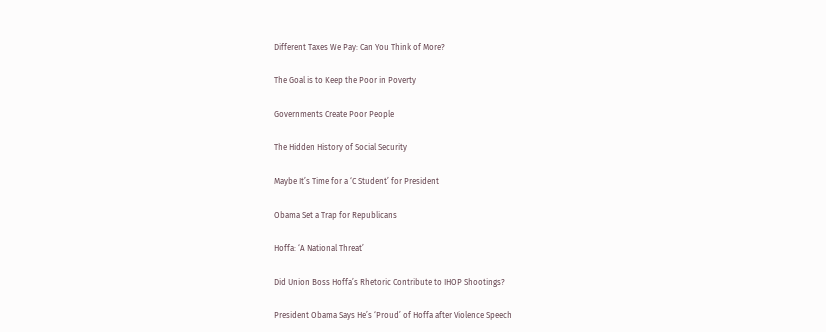Different Taxes We Pay: Can You Think of More?

The Goal is to Keep the Poor in Poverty

Governments Create Poor People

The Hidden History of Social Security

Maybe It’s Time for a ‘C Student’ for President

Obama Set a Trap for Republicans

Hoffa: ‘A National Threat’

Did Union Boss Hoffa’s Rhetoric Contribute to IHOP Shootings?

President Obama Says He’s ‘Proud’ of Hoffa after Violence Speech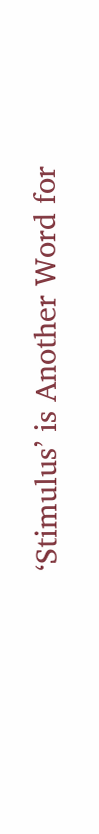‘Stimulus’ is Another Word for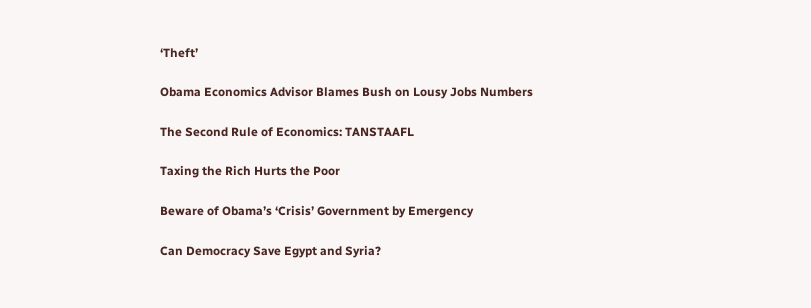‘Theft’

Obama Economics Advisor Blames Bush on Lousy Jobs Numbers

The Second Rule of Economics: TANSTAAFL

Taxing the Rich Hurts the Poor

Beware of Obama’s ‘Crisis’ Government by Emergency

Can Democracy Save Egypt and Syria?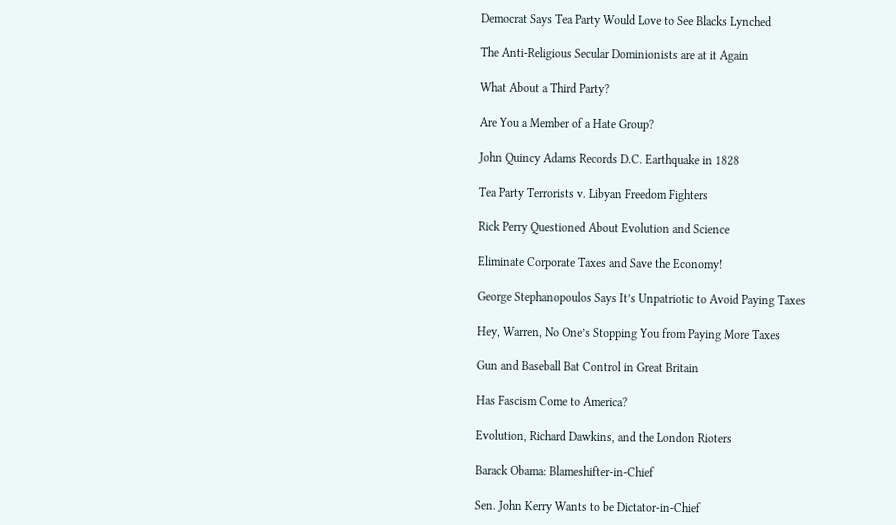Democrat Says Tea Party Would Love to See Blacks Lynched

The Anti-Religious Secular Dominionists are at it Again

What About a Third Party?

Are You a Member of a Hate Group?

John Quincy Adams Records D.C. Earthquake in 1828

Tea Party Terrorists v. Libyan Freedom Fighters

Rick Perry Questioned About Evolution and Science

Eliminate Corporate Taxes and Save the Economy!

George Stephanopoulos Says It’s Unpatriotic to Avoid Paying Taxes

Hey, Warren, No One’s Stopping You from Paying More Taxes

Gun and Baseball Bat Control in Great Britain

Has Fascism Come to America?

Evolution, Richard Dawkins, and the London Rioters

Barack Obama: Blameshifter-in-Chief

Sen. John Kerry Wants to be Dictator-in-Chief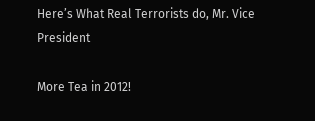Here’s What Real Terrorists do, Mr. Vice President

More Tea in 2012!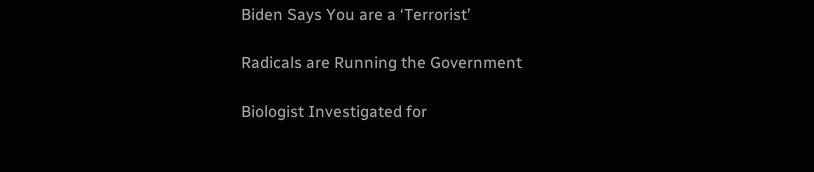Biden Says You are a ‘Terrorist’

Radicals are Running the Government

Biologist Investigated for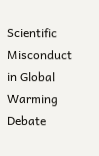Scientific Misconduct in Global Warming Debate